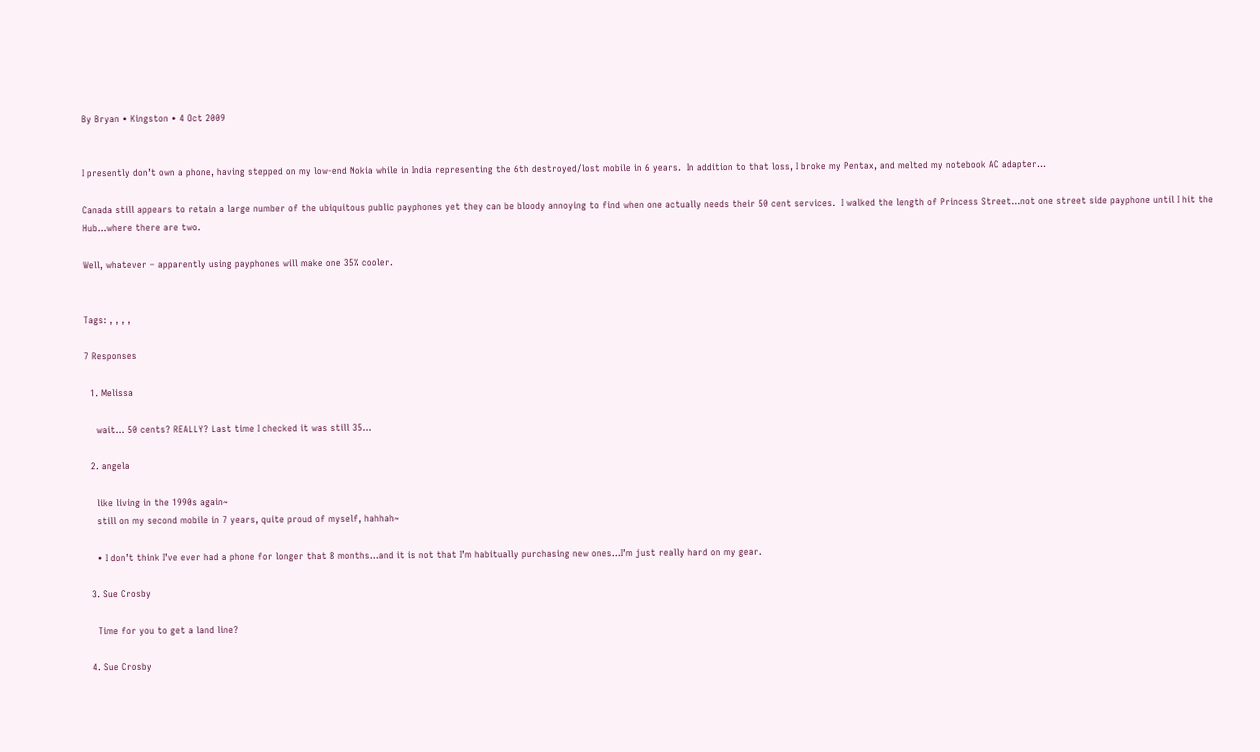By Bryan • Kingston • 4 Oct 2009


I presently don’t own a phone, having stepped on my low-end Nokia while in India representing the 6th destroyed/lost mobile in 6 years.  In addition to that loss, I broke my Pentax, and melted my notebook AC adapter…

Canada still appears to retain a large number of the ubiquitous public payphones yet they can be bloody annoying to find when one actually needs their 50 cent services.  I walked the length of Princess Street…not one street side payphone until I hit the Hub…where there are two.

Well, whatever – apparently using payphones will make one 35% cooler.


Tags: , , , ,

7 Responses

  1. Melissa

    wait… 50 cents? REALLY? Last time I checked it was still 35…

  2. angela

    like living in the 1990s again~
    still on my second mobile in 7 years, quite proud of myself, hahhah~

    • I don’t think I’ve ever had a phone for longer that 8 months…and it is not that I’m habitually purchasing new ones…I’m just really hard on my gear.

  3. Sue Crosby

    Time for you to get a land line?

  4. Sue Crosby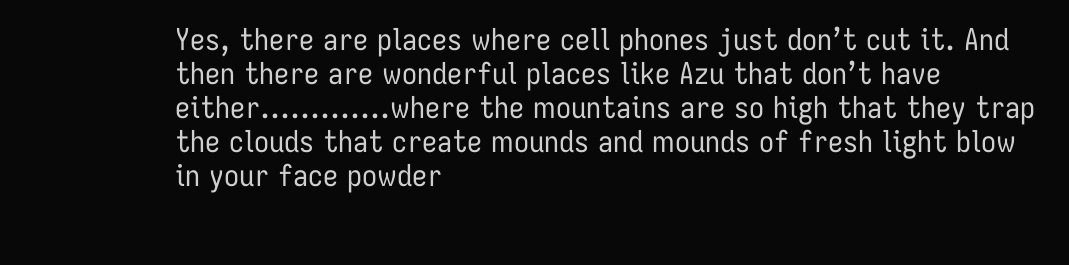Yes, there are places where cell phones just don’t cut it. And then there are wonderful places like Azu that don’t have either………….where the mountains are so high that they trap the clouds that create mounds and mounds of fresh light blow in your face powder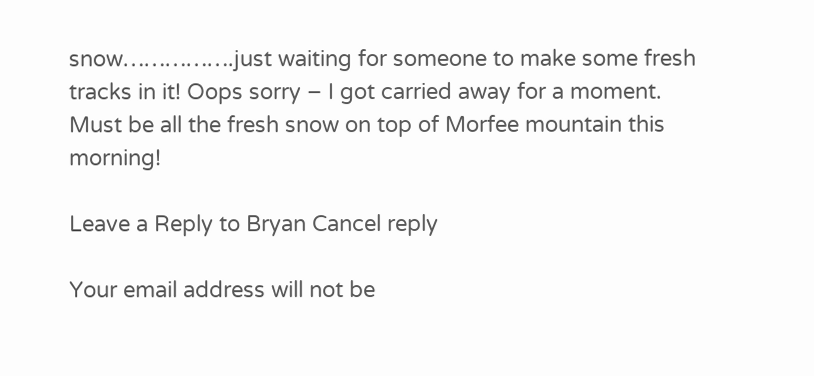snow…………….just waiting for someone to make some fresh tracks in it! Oops sorry – I got carried away for a moment. Must be all the fresh snow on top of Morfee mountain this morning!

Leave a Reply to Bryan Cancel reply

Your email address will not be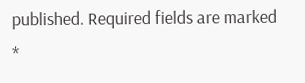published. Required fields are marked *